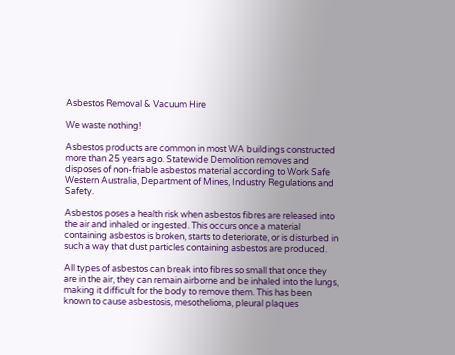Asbestos Removal & Vacuum Hire

We waste nothing!

Asbestos products are common in most WA buildings constructed more than 25 years ago. Statewide Demolition removes and disposes of non-friable asbestos material according to Work Safe Western Australia, Department of Mines, Industry Regulations and Safety.

Asbestos poses a health risk when asbestos fibres are released into the air and inhaled or ingested. This occurs once a material containing asbestos is broken, starts to deteriorate, or is disturbed in such a way that dust particles containing asbestos are produced.

All types of asbestos can break into fibres so small that once they are in the air, they can remain airborne and be inhaled into the lungs, making it difficult for the body to remove them. This has been known to cause asbestosis, mesothelioma, pleural plaques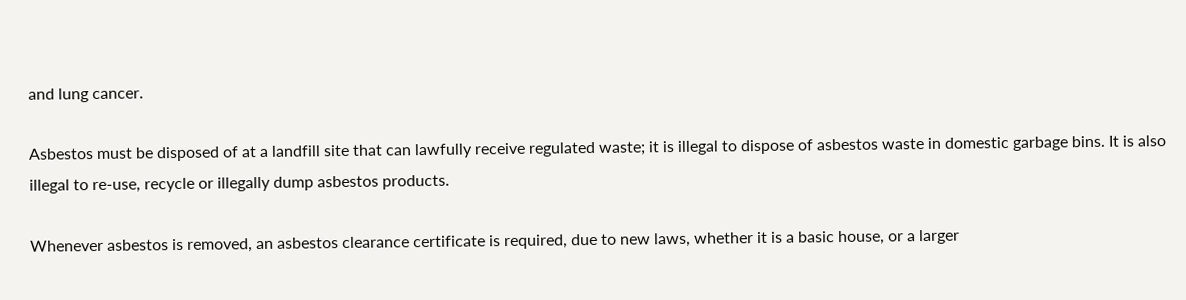and lung cancer.

Asbestos must be disposed of at a landfill site that can lawfully receive regulated waste; it is illegal to dispose of asbestos waste in domestic garbage bins. It is also illegal to re-use, recycle or illegally dump asbestos products.

Whenever asbestos is removed, an asbestos clearance certificate is required, due to new laws, whether it is a basic house, or a larger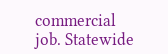commercial job. Statewide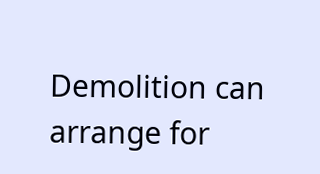Demolition can arrange for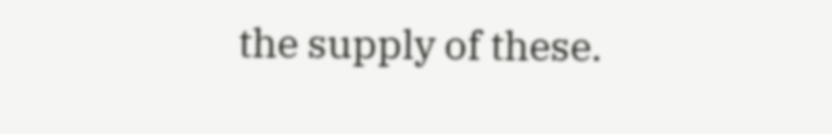the supply of these.